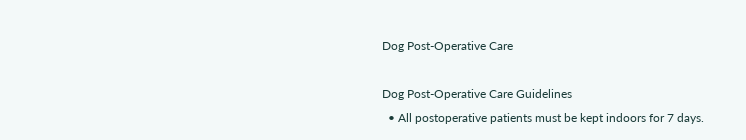Dog Post-Operative Care

Dog Post-Operative Care Guidelines
  • All postoperative patients must be kept indoors for 7 days.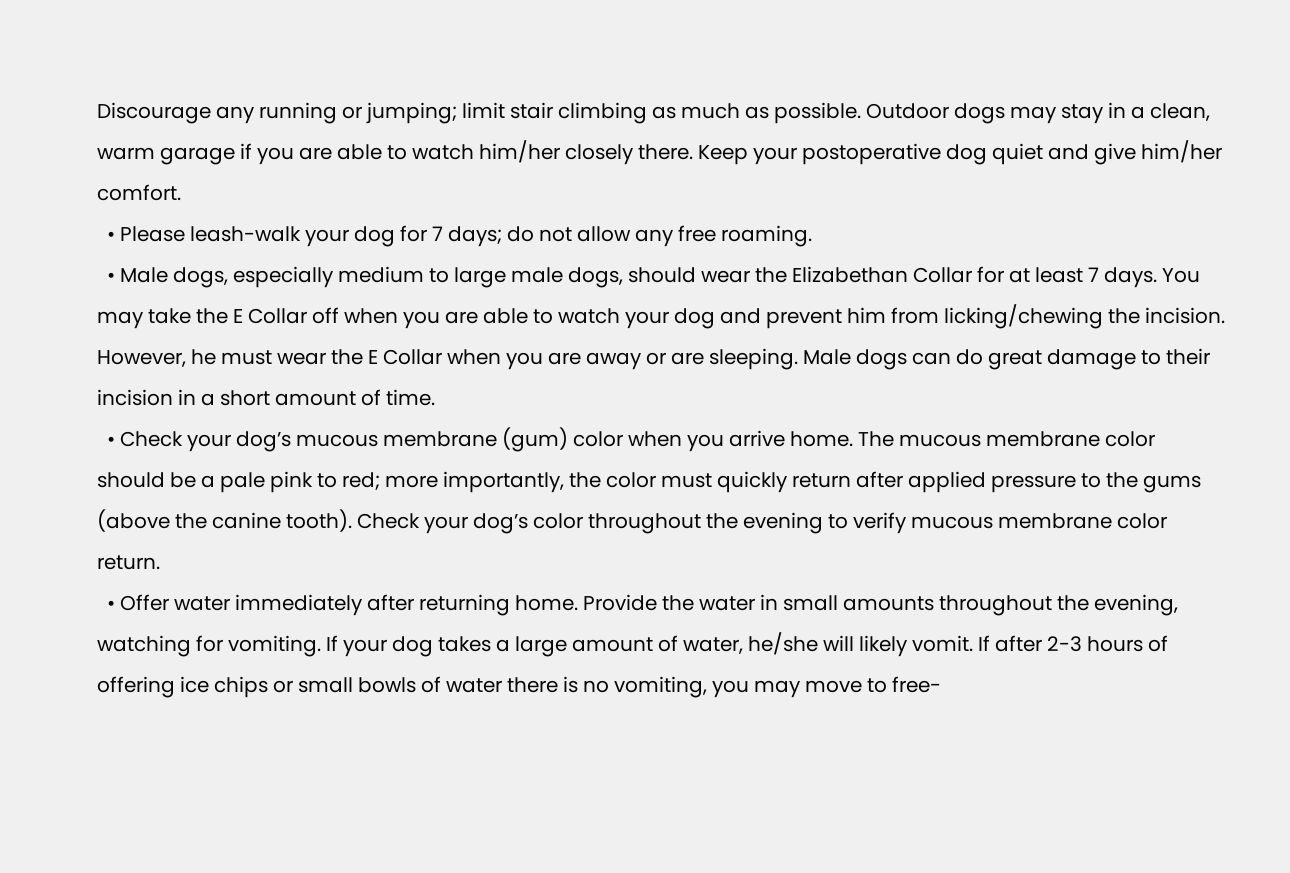Discourage any running or jumping; limit stair climbing as much as possible. Outdoor dogs may stay in a clean, warm garage if you are able to watch him/her closely there. Keep your postoperative dog quiet and give him/her comfort.
  • Please leash-walk your dog for 7 days; do not allow any free roaming.
  • Male dogs, especially medium to large male dogs, should wear the Elizabethan Collar for at least 7 days. You may take the E Collar off when you are able to watch your dog and prevent him from licking/chewing the incision. However, he must wear the E Collar when you are away or are sleeping. Male dogs can do great damage to their incision in a short amount of time.
  • Check your dog’s mucous membrane (gum) color when you arrive home. The mucous membrane color should be a pale pink to red; more importantly, the color must quickly return after applied pressure to the gums (above the canine tooth). Check your dog’s color throughout the evening to verify mucous membrane color return.
  • Offer water immediately after returning home. Provide the water in small amounts throughout the evening, watching for vomiting. If your dog takes a large amount of water, he/she will likely vomit. If after 2-3 hours of offering ice chips or small bowls of water there is no vomiting, you may move to free-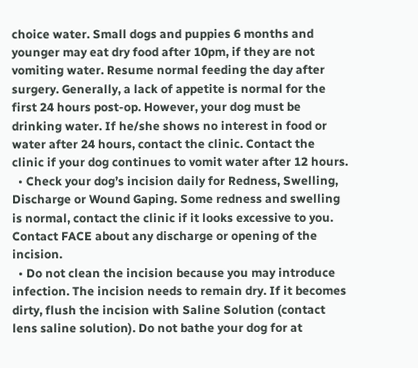choice water. Small dogs and puppies 6 months and younger may eat dry food after 10pm, if they are not vomiting water. Resume normal feeding the day after surgery. Generally, a lack of appetite is normal for the first 24 hours post-op. However, your dog must be drinking water. If he/she shows no interest in food or water after 24 hours, contact the clinic. Contact the clinic if your dog continues to vomit water after 12 hours.
  • Check your dog’s incision daily for Redness, Swelling, Discharge or Wound Gaping. Some redness and swelling is normal, contact the clinic if it looks excessive to you. Contact FACE about any discharge or opening of the incision.
  • Do not clean the incision because you may introduce infection. The incision needs to remain dry. If it becomes dirty, flush the incision with Saline Solution (contact lens saline solution). Do not bathe your dog for at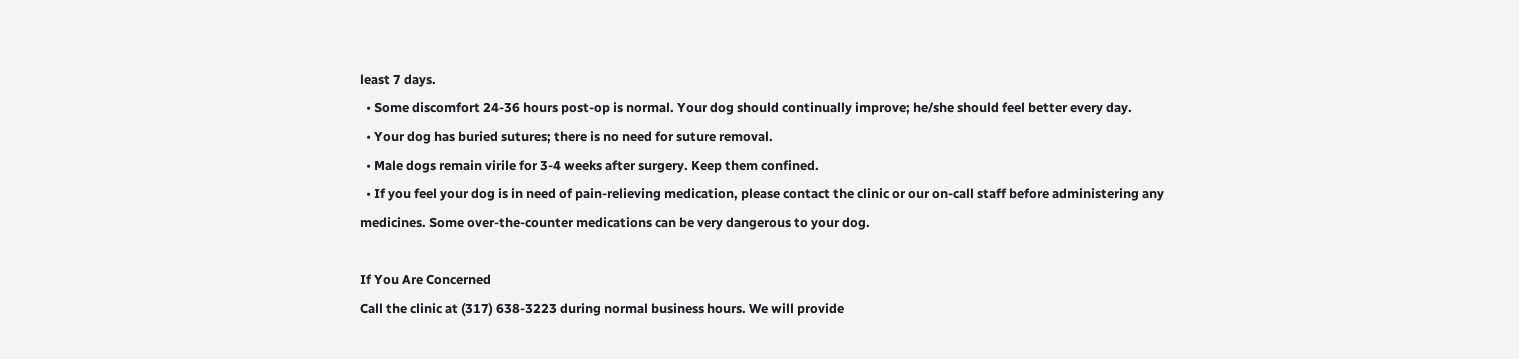least 7 days.
  • Some discomfort 24-36 hours post-op is normal. Your dog should continually improve; he/she should feel better every day.
  • Your dog has buried sutures; there is no need for suture removal.
  • Male dogs remain virile for 3-4 weeks after surgery. Keep them confined.
  • If you feel your dog is in need of pain-relieving medication, please contact the clinic or our on-call staff before administering any medicines. Some over-the-counter medications can be very dangerous to your dog.

If You Are Concerned
Call the clinic at (317) 638-3223 during normal business hours. We will provide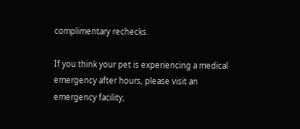complimentary rechecks.

If you think your pet is experiencing a medical emergency after hours, please visit an emergency facility,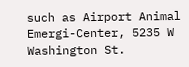such as Airport Animal Emergi-Center, 5235 W Washington St.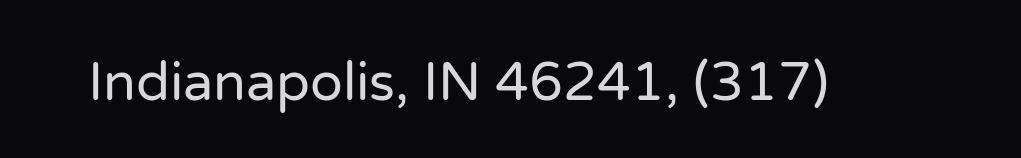Indianapolis, IN 46241, (317)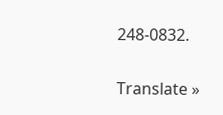248-0832.

Translate »